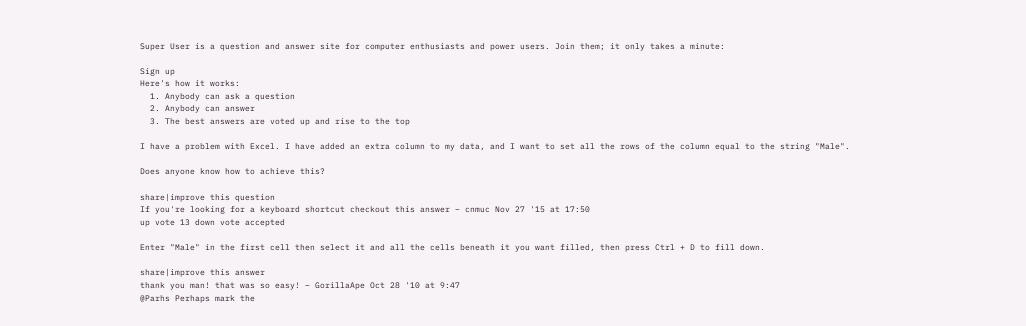Super User is a question and answer site for computer enthusiasts and power users. Join them; it only takes a minute:

Sign up
Here's how it works:
  1. Anybody can ask a question
  2. Anybody can answer
  3. The best answers are voted up and rise to the top

I have a problem with Excel. I have added an extra column to my data, and I want to set all the rows of the column equal to the string "Male".

Does anyone know how to achieve this?

share|improve this question
If you're looking for a keyboard shortcut checkout this answer – cnmuc Nov 27 '15 at 17:50
up vote 13 down vote accepted

Enter "Male" in the first cell then select it and all the cells beneath it you want filled, then press Ctrl + D to fill down.

share|improve this answer
thank you man! that was so easy! – GorillaApe Oct 28 '10 at 9:47
@Parhs Perhaps mark the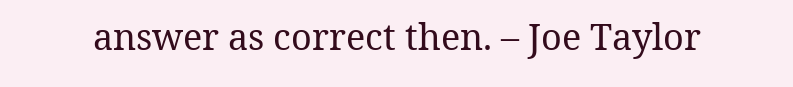answer as correct then. – Joe Taylor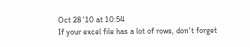Oct 28 '10 at 10:54
If your excel file has a lot of rows, don't forget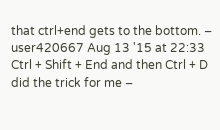that ctrl+end gets to the bottom. – user420667 Aug 13 '15 at 22:33
Ctrl + Shift + End and then Ctrl + D did the trick for me –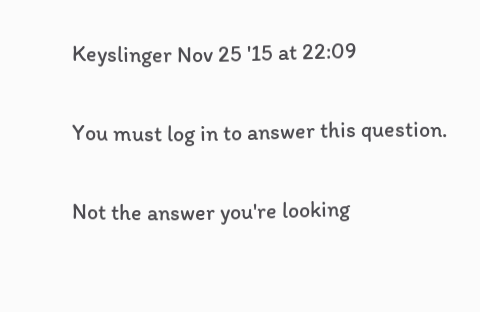Keyslinger Nov 25 '15 at 22:09

You must log in to answer this question.

Not the answer you're looking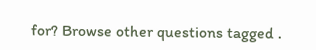for? Browse other questions tagged .